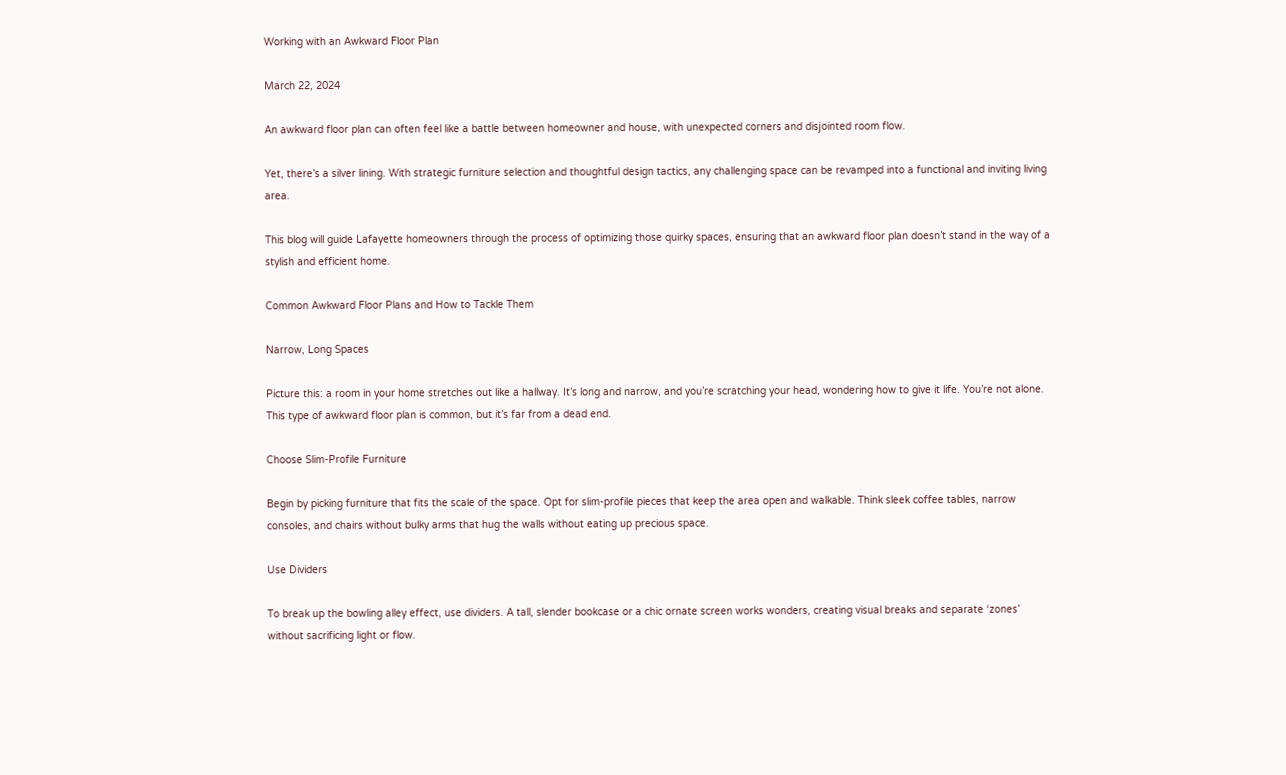Working with an Awkward Floor Plan

March 22, 2024

An awkward floor plan can often feel like a battle between homeowner and house, with unexpected corners and disjointed room flow.

Yet, there’s a silver lining. With strategic furniture selection and thoughtful design tactics, any challenging space can be revamped into a functional and inviting living area.

This blog will guide Lafayette homeowners through the process of optimizing those quirky spaces, ensuring that an awkward floor plan doesn’t stand in the way of a stylish and efficient home.

Common Awkward Floor Plans and How to Tackle Them

Narrow, Long Spaces

Picture this: a room in your home stretches out like a hallway. It’s long and narrow, and you’re scratching your head, wondering how to give it life. You’re not alone. This type of awkward floor plan is common, but it’s far from a dead end.

Choose Slim-Profile Furniture

Begin by picking furniture that fits the scale of the space. Opt for slim-profile pieces that keep the area open and walkable. Think sleek coffee tables, narrow consoles, and chairs without bulky arms that hug the walls without eating up precious space.

Use Dividers

To break up the bowling alley effect, use dividers. A tall, slender bookcase or a chic ornate screen works wonders, creating visual breaks and separate ‘zones’ without sacrificing light or flow.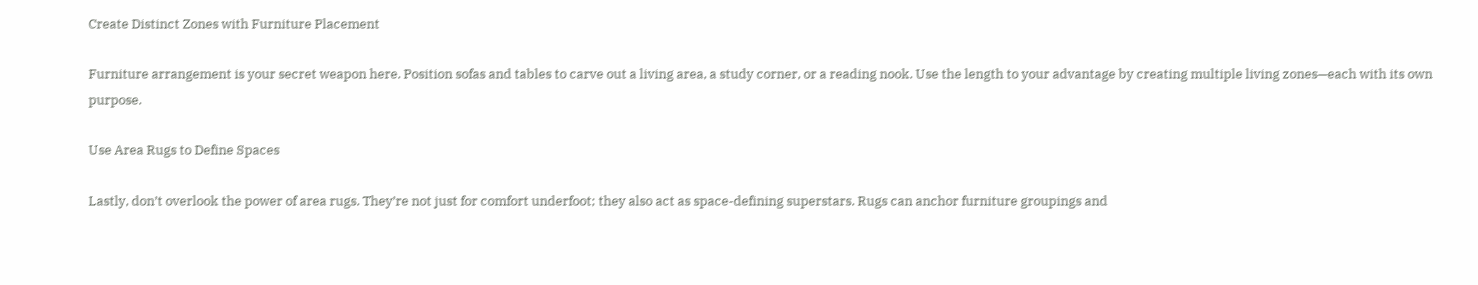Create Distinct Zones with Furniture Placement

Furniture arrangement is your secret weapon here. Position sofas and tables to carve out a living area, a study corner, or a reading nook. Use the length to your advantage by creating multiple living zones—each with its own purpose.

Use Area Rugs to Define Spaces

Lastly, don’t overlook the power of area rugs. They’re not just for comfort underfoot; they also act as space-defining superstars. Rugs can anchor furniture groupings and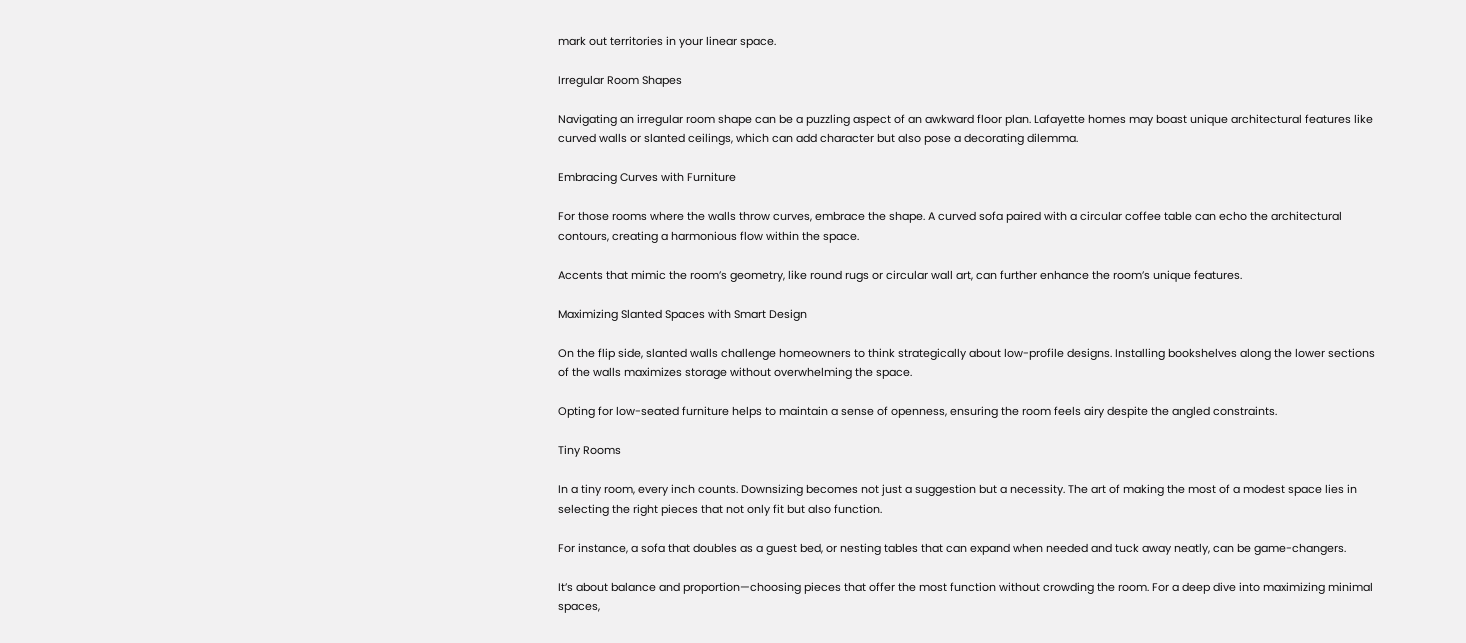mark out territories in your linear space.

Irregular Room Shapes

Navigating an irregular room shape can be a puzzling aspect of an awkward floor plan. Lafayette homes may boast unique architectural features like curved walls or slanted ceilings, which can add character but also pose a decorating dilemma.

Embracing Curves with Furniture

For those rooms where the walls throw curves, embrace the shape. A curved sofa paired with a circular coffee table can echo the architectural contours, creating a harmonious flow within the space.

Accents that mimic the room’s geometry, like round rugs or circular wall art, can further enhance the room’s unique features.

Maximizing Slanted Spaces with Smart Design

On the flip side, slanted walls challenge homeowners to think strategically about low-profile designs. Installing bookshelves along the lower sections of the walls maximizes storage without overwhelming the space.

Opting for low-seated furniture helps to maintain a sense of openness, ensuring the room feels airy despite the angled constraints.

Tiny Rooms

In a tiny room, every inch counts. Downsizing becomes not just a suggestion but a necessity. The art of making the most of a modest space lies in selecting the right pieces that not only fit but also function.

For instance, a sofa that doubles as a guest bed, or nesting tables that can expand when needed and tuck away neatly, can be game-changers.

It’s about balance and proportion—choosing pieces that offer the most function without crowding the room. For a deep dive into maximizing minimal spaces,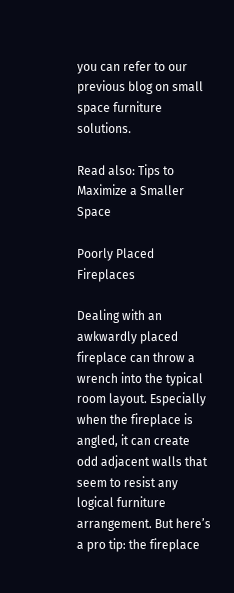you can refer to our previous blog on small space furniture solutions.

Read also: Tips to Maximize a Smaller Space

Poorly Placed Fireplaces

Dealing with an awkwardly placed fireplace can throw a wrench into the typical room layout. Especially when the fireplace is angled, it can create odd adjacent walls that seem to resist any logical furniture arrangement. But here’s a pro tip: the fireplace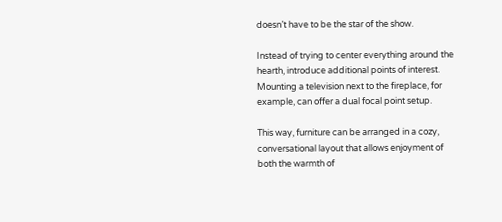doesn’t have to be the star of the show.

Instead of trying to center everything around the hearth, introduce additional points of interest. Mounting a television next to the fireplace, for example, can offer a dual focal point setup.

This way, furniture can be arranged in a cozy, conversational layout that allows enjoyment of both the warmth of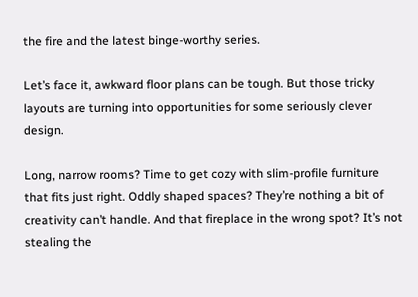the fire and the latest binge-worthy series.

Let’s face it, awkward floor plans can be tough. But those tricky layouts are turning into opportunities for some seriously clever design.

Long, narrow rooms? Time to get cozy with slim-profile furniture that fits just right. Oddly shaped spaces? They’re nothing a bit of creativity can’t handle. And that fireplace in the wrong spot? It’s not stealing the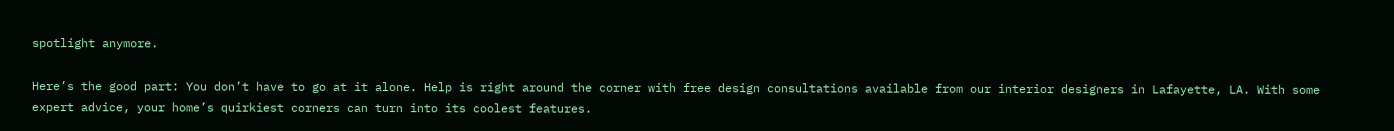spotlight anymore.

Here’s the good part: You don’t have to go at it alone. Help is right around the corner with free design consultations available from our interior designers in Lafayette, LA. With some expert advice, your home’s quirkiest corners can turn into its coolest features.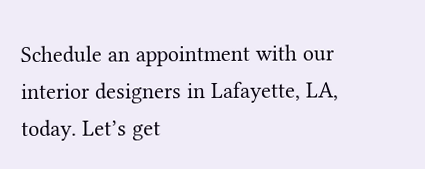Schedule an appointment with our interior designers in Lafayette, LA, today. Let’s get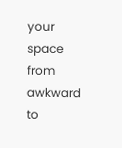your space from awkward to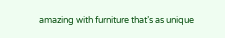amazing with furniture that’s as unique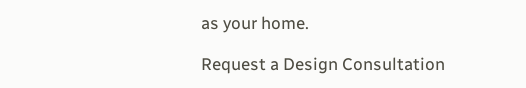as your home.

Request a Design Consultation